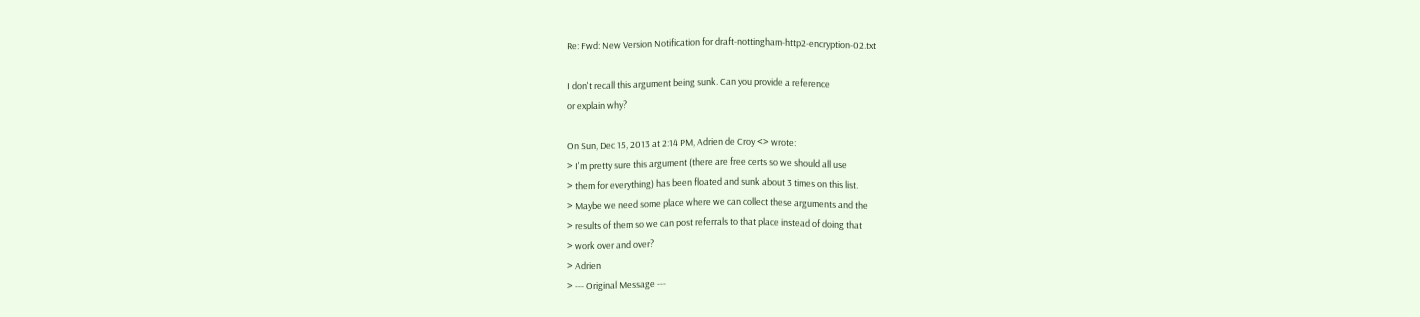Re: Fwd: New Version Notification for draft-nottingham-http2-encryption-02.txt

I don't recall this argument being sunk. Can you provide a reference
or explain why?

On Sun, Dec 15, 2013 at 2:14 PM, Adrien de Croy <> wrote:
> I'm pretty sure this argument (there are free certs so we should all use
> them for everything) has been floated and sunk about 3 times on this list.
> Maybe we need some place where we can collect these arguments and the
> results of them so we can post referrals to that place instead of doing that
> work over and over?
> Adrien
> --- Original Message ---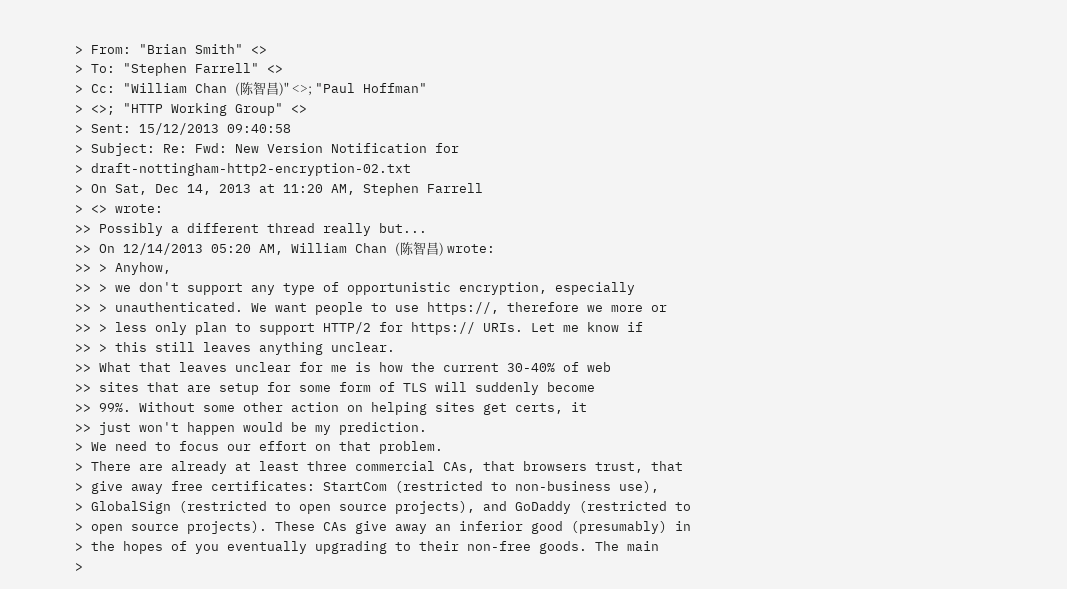> From: "Brian Smith" <>
> To: "Stephen Farrell" <>
> Cc: "William Chan (陈智昌)" <>; "Paul Hoffman"
> <>; "HTTP Working Group" <>
> Sent: 15/12/2013 09:40:58
> Subject: Re: Fwd: New Version Notification for
> draft-nottingham-http2-encryption-02.txt
> On Sat, Dec 14, 2013 at 11:20 AM, Stephen Farrell
> <> wrote:
>> Possibly a different thread really but...
>> On 12/14/2013 05:20 AM, William Chan (陈智昌) wrote:
>> > Anyhow,
>> > we don't support any type of opportunistic encryption, especially
>> > unauthenticated. We want people to use https://, therefore we more or
>> > less only plan to support HTTP/2 for https:// URIs. Let me know if
>> > this still leaves anything unclear.
>> What that leaves unclear for me is how the current 30-40% of web
>> sites that are setup for some form of TLS will suddenly become
>> 99%. Without some other action on helping sites get certs, it
>> just won't happen would be my prediction.
> We need to focus our effort on that problem.
> There are already at least three commercial CAs, that browsers trust, that
> give away free certificates: StartCom (restricted to non-business use),
> GlobalSign (restricted to open source projects), and GoDaddy (restricted to
> open source projects). These CAs give away an inferior good (presumably) in
> the hopes of you eventually upgrading to their non-free goods. The main
>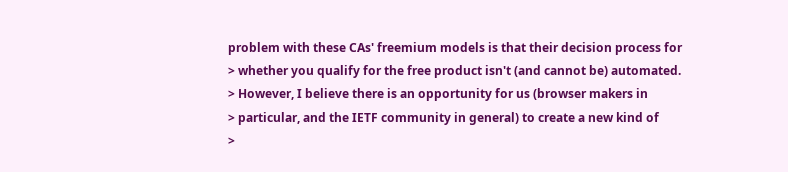problem with these CAs' freemium models is that their decision process for
> whether you qualify for the free product isn't (and cannot be) automated.
> However, I believe there is an opportunity for us (browser makers in
> particular, and the IETF community in general) to create a new kind of
>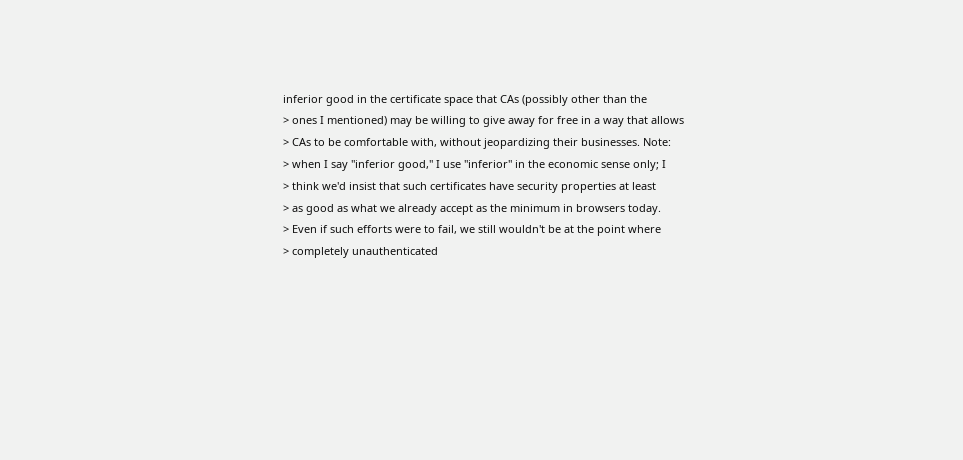inferior good in the certificate space that CAs (possibly other than the
> ones I mentioned) may be willing to give away for free in a way that allows
> CAs to be comfortable with, without jeopardizing their businesses. Note:
> when I say "inferior good," I use "inferior" in the economic sense only; I
> think we'd insist that such certificates have security properties at least
> as good as what we already accept as the minimum in browsers today.
> Even if such efforts were to fail, we still wouldn't be at the point where
> completely unauthenticated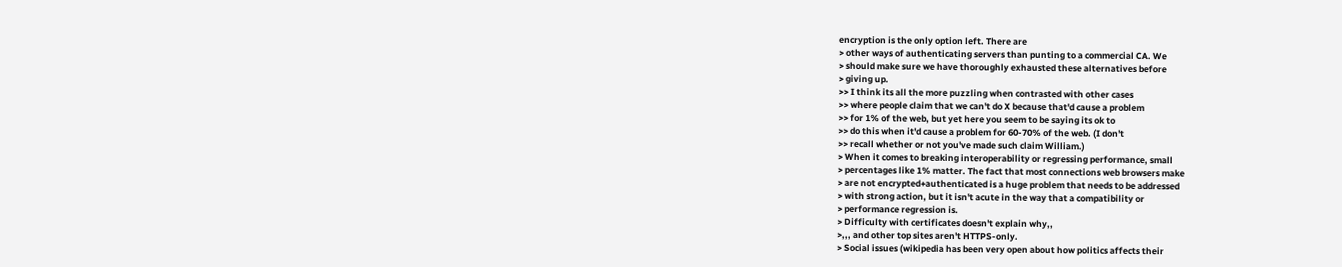encryption is the only option left. There are
> other ways of authenticating servers than punting to a commercial CA. We
> should make sure we have thoroughly exhausted these alternatives before
> giving up.
>> I think its all the more puzzling when contrasted with other cases
>> where people claim that we can't do X because that'd cause a problem
>> for 1% of the web, but yet here you seem to be saying its ok to
>> do this when it'd cause a problem for 60-70% of the web. (I don't
>> recall whether or not you've made such claim William.)
> When it comes to breaking interoperability or regressing performance, small
> percentages like 1% matter. The fact that most connections web browsers make
> are not encrypted+authenticated is a huge problem that needs to be addressed
> with strong action, but it isn't acute in the way that a compatibility or
> performance regression is.
> Difficulty with certificates doesn't explain why,,
>,,, and other top sites aren't HTTPS-only.
> Social issues (wikipedia has been very open about how politics affects their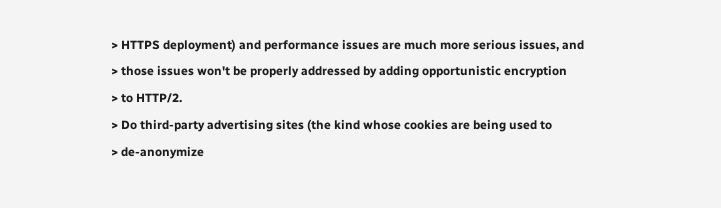> HTTPS deployment) and performance issues are much more serious issues, and
> those issues won't be properly addressed by adding opportunistic encryption
> to HTTP/2.
> Do third-party advertising sites (the kind whose cookies are being used to
> de-anonymize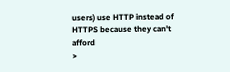users) use HTTP instead of HTTPS because they can't afford
>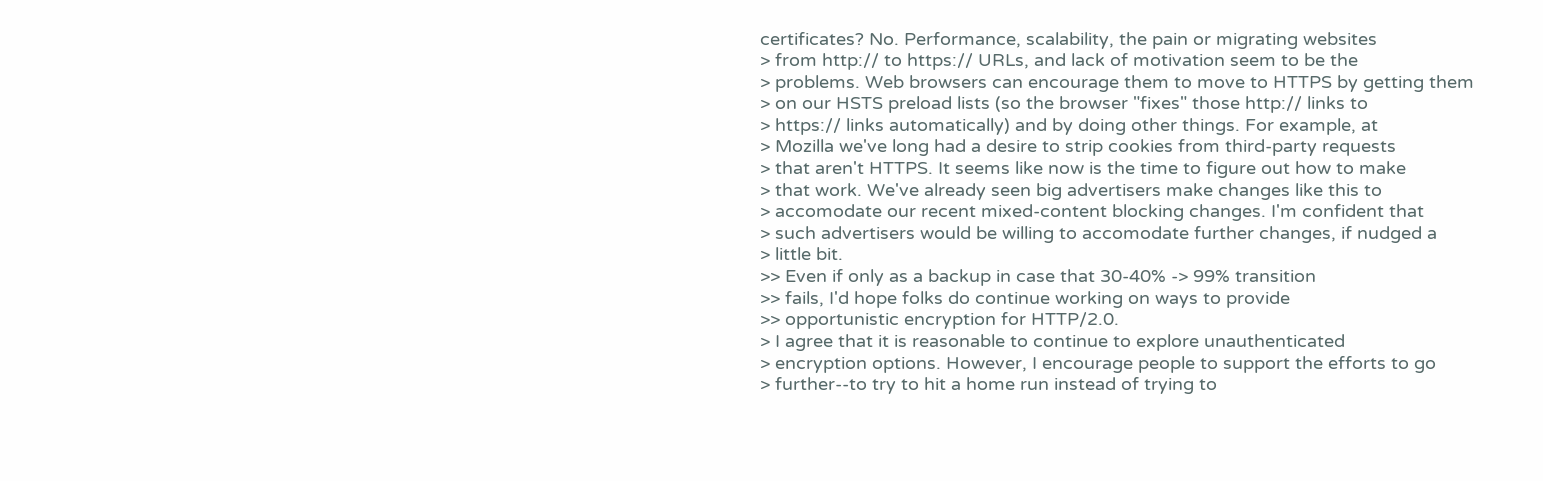certificates? No. Performance, scalability, the pain or migrating websites
> from http:// to https:// URLs, and lack of motivation seem to be the
> problems. Web browsers can encourage them to move to HTTPS by getting them
> on our HSTS preload lists (so the browser "fixes" those http:// links to
> https:// links automatically) and by doing other things. For example, at
> Mozilla we've long had a desire to strip cookies from third-party requests
> that aren't HTTPS. It seems like now is the time to figure out how to make
> that work. We've already seen big advertisers make changes like this to
> accomodate our recent mixed-content blocking changes. I'm confident that
> such advertisers would be willing to accomodate further changes, if nudged a
> little bit.
>> Even if only as a backup in case that 30-40% -> 99% transition
>> fails, I'd hope folks do continue working on ways to provide
>> opportunistic encryption for HTTP/2.0.
> I agree that it is reasonable to continue to explore unauthenticated
> encryption options. However, I encourage people to support the efforts to go
> further--to try to hit a home run instead of trying to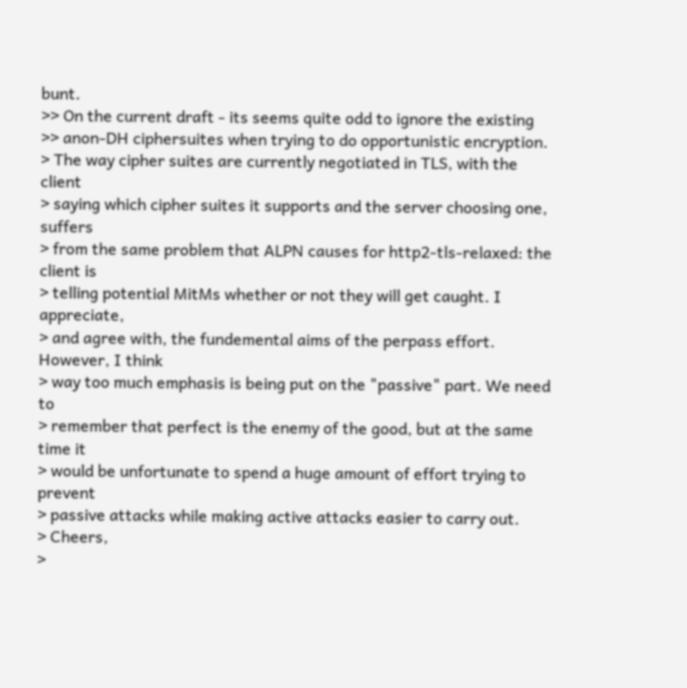bunt.
>> On the current draft - its seems quite odd to ignore the existing
>> anon-DH ciphersuites when trying to do opportunistic encryption.
> The way cipher suites are currently negotiated in TLS, with the client
> saying which cipher suites it supports and the server choosing one, suffers
> from the same problem that ALPN causes for http2-tls-relaxed: the client is
> telling potential MitMs whether or not they will get caught. I appreciate,
> and agree with, the fundemental aims of the perpass effort. However, I think
> way too much emphasis is being put on the "passive" part. We need to
> remember that perfect is the enemy of the good, but at the same time it
> would be unfortunate to spend a huge amount of effort trying to prevent
> passive attacks while making active attacks easier to carry out.
> Cheers,
>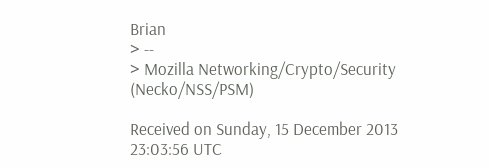Brian
> --
> Mozilla Networking/Crypto/Security (Necko/NSS/PSM)

Received on Sunday, 15 December 2013 23:03:56 UTC